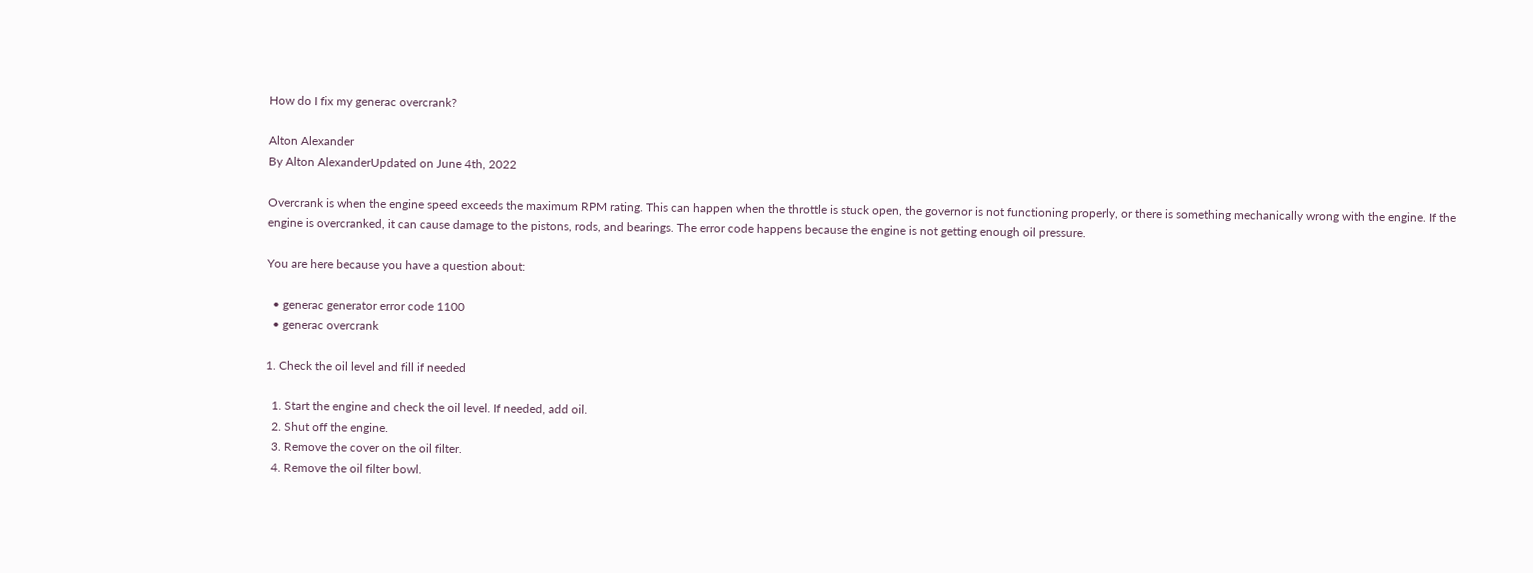How do I fix my generac overcrank?

Alton Alexander
By Alton AlexanderUpdated on June 4th, 2022

Overcrank is when the engine speed exceeds the maximum RPM rating. This can happen when the throttle is stuck open, the governor is not functioning properly, or there is something mechanically wrong with the engine. If the engine is overcranked, it can cause damage to the pistons, rods, and bearings. The error code happens because the engine is not getting enough oil pressure.

You are here because you have a question about:

  • generac generator error code 1100
  • generac overcrank

1. Check the oil level and fill if needed

  1. Start the engine and check the oil level. If needed, add oil.
  2. Shut off the engine.
  3. Remove the cover on the oil filter.
  4. Remove the oil filter bowl.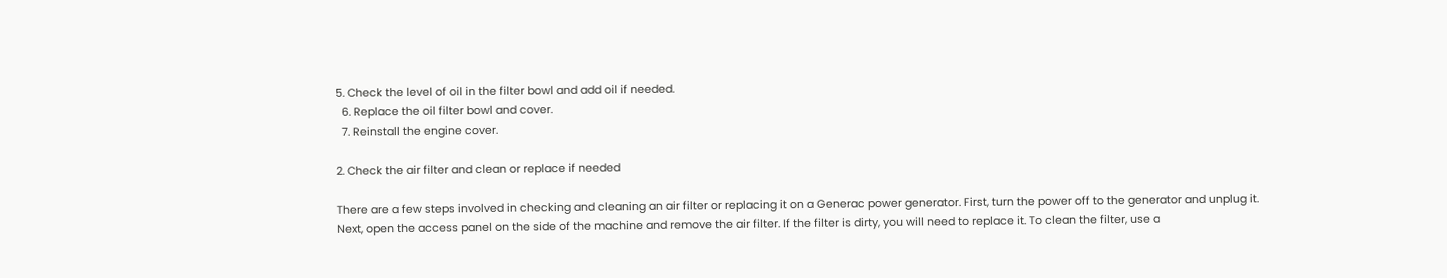5. Check the level of oil in the filter bowl and add oil if needed.
  6. Replace the oil filter bowl and cover.
  7. Reinstall the engine cover.

2. Check the air filter and clean or replace if needed

There are a few steps involved in checking and cleaning an air filter or replacing it on a Generac power generator. First, turn the power off to the generator and unplug it. Next, open the access panel on the side of the machine and remove the air filter. If the filter is dirty, you will need to replace it. To clean the filter, use a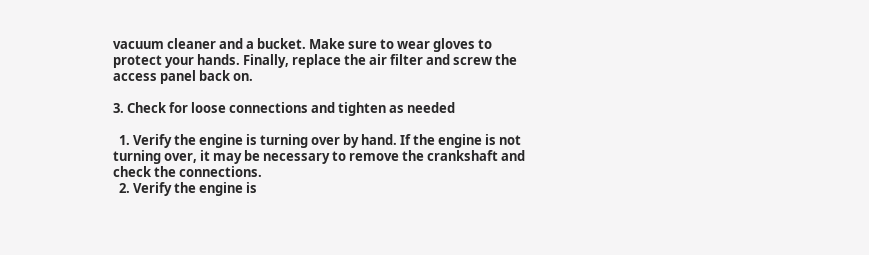vacuum cleaner and a bucket. Make sure to wear gloves to protect your hands. Finally, replace the air filter and screw the access panel back on.

3. Check for loose connections and tighten as needed

  1. Verify the engine is turning over by hand. If the engine is not turning over, it may be necessary to remove the crankshaft and check the connections.
  2. Verify the engine is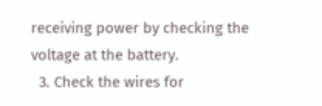receiving power by checking the voltage at the battery.
  3. Check the wires for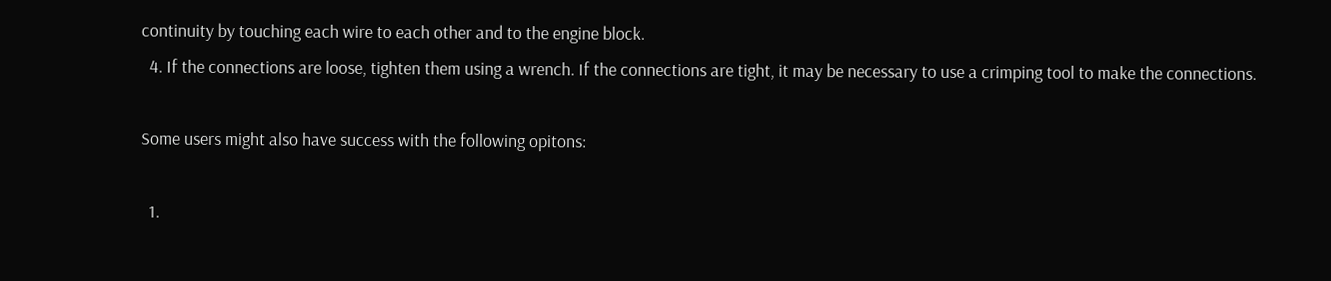continuity by touching each wire to each other and to the engine block.
  4. If the connections are loose, tighten them using a wrench. If the connections are tight, it may be necessary to use a crimping tool to make the connections.

Some users might also have success with the following opitons:

  1.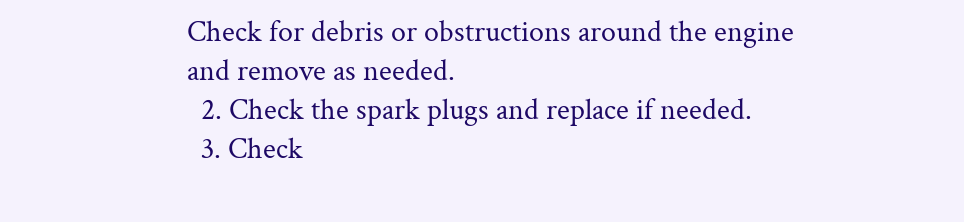Check for debris or obstructions around the engine and remove as needed.
  2. Check the spark plugs and replace if needed.
  3. Check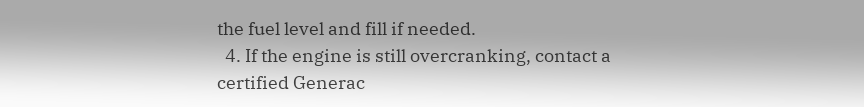the fuel level and fill if needed.
  4. If the engine is still overcranking, contact a certified Generac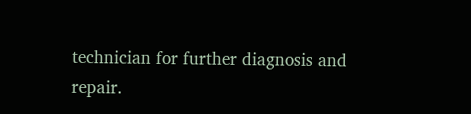technician for further diagnosis and repair.